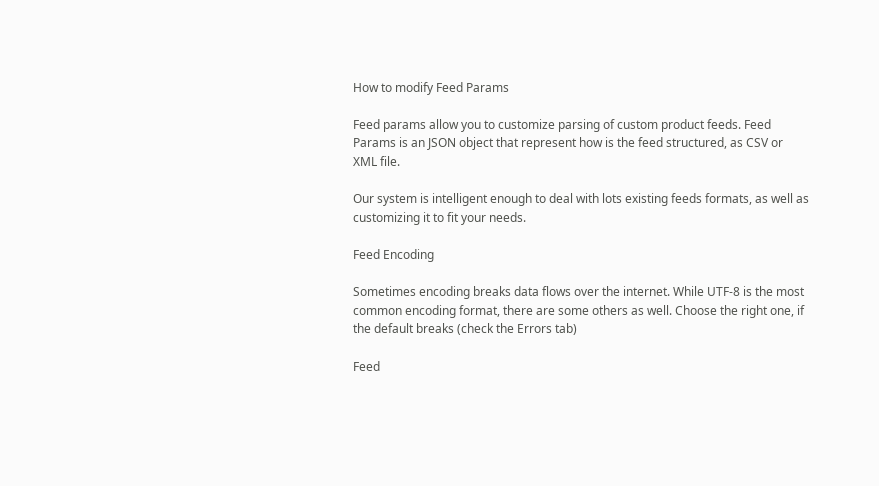How to modify Feed Params

Feed params allow you to customize parsing of custom product feeds. Feed Params is an JSON object that represent how is the feed structured, as CSV or XML file.

Our system is intelligent enough to deal with lots existing feeds formats, as well as customizing it to fit your needs.

Feed Encoding

Sometimes encoding breaks data flows over the internet. While UTF-8 is the most common encoding format, there are some others as well. Choose the right one, if the default breaks (check the Errors tab)

Feed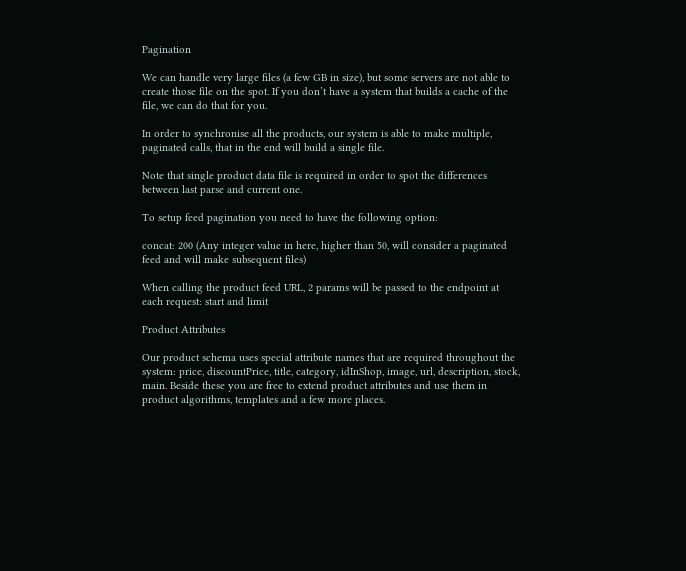Pagination

We can handle very large files (a few GB in size), but some servers are not able to create those file on the spot. If you don’t have a system that builds a cache of the file, we can do that for you.

In order to synchronise all the products, our system is able to make multiple, paginated calls, that in the end will build a single file.

Note that single product data file is required in order to spot the differences between last parse and current one.

To setup feed pagination you need to have the following option:

concat: 200 (Any integer value in here, higher than 50, will consider a paginated feed and will make subsequent files)

When calling the product feed URL, 2 params will be passed to the endpoint at each request: start and limit

Product Attributes

Our product schema uses special attribute names that are required throughout the system: price, discountPrice, title, category, idInShop, image, url, description, stock, main. Beside these you are free to extend product attributes and use them in product algorithms, templates and a few more places.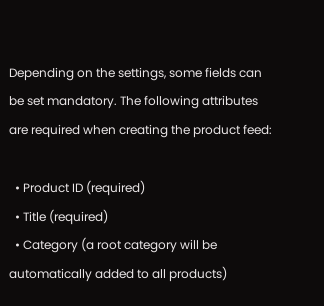Depending on the settings, some fields can be set mandatory. The following attributes are required when creating the product feed:

  • Product ID (required)
  • Title (required)
  • Category (a root category will be automatically added to all products)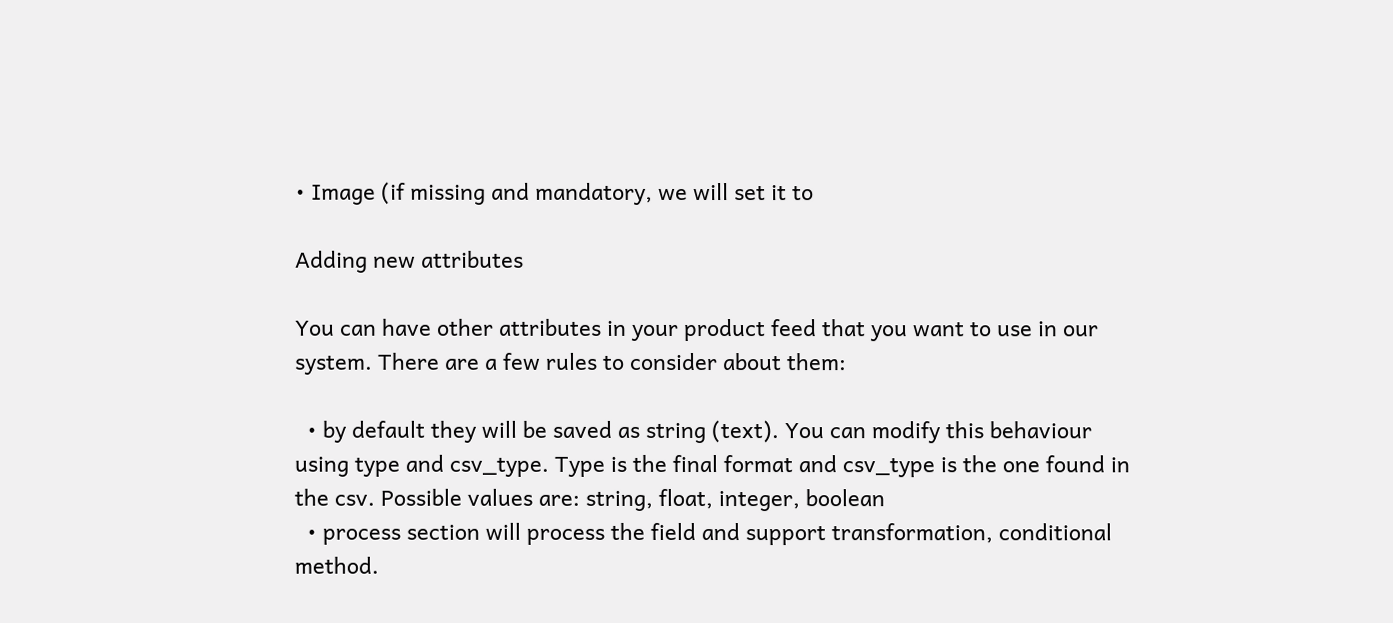• Image (if missing and mandatory, we will set it to

Adding new attributes

You can have other attributes in your product feed that you want to use in our system. There are a few rules to consider about them:

  • by default they will be saved as string (text). You can modify this behaviour using type and csv_type. Type is the final format and csv_type is the one found in the csv. Possible values are: string, float, integer, boolean
  • process section will process the field and support transformation, conditional method.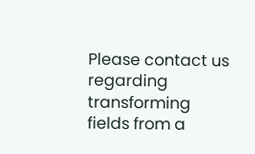Please contact us regarding transforming fields from a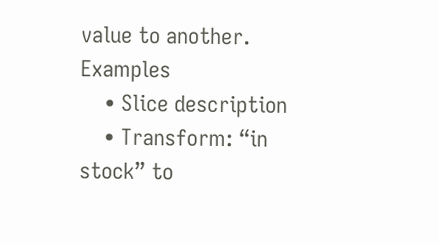value to another. Examples
    • Slice description
    • Transform: “in stock” to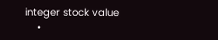integer stock value
    •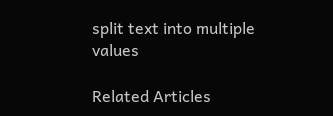split text into multiple values

Related Articles